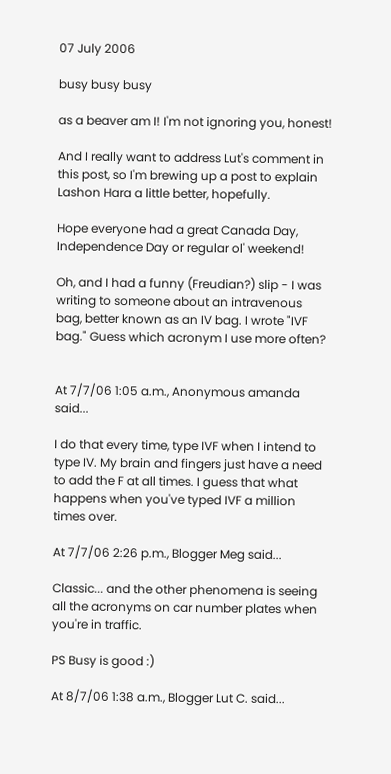07 July 2006

busy busy busy

as a beaver am I! I'm not ignoring you, honest!

And I really want to address Lut's comment in this post, so I'm brewing up a post to explain Lashon Hara a little better, hopefully.

Hope everyone had a great Canada Day, Independence Day or regular ol' weekend!

Oh, and I had a funny (Freudian?) slip - I was writing to someone about an intravenous bag, better known as an IV bag. I wrote "IVF bag." Guess which acronym I use more often?


At 7/7/06 1:05 a.m., Anonymous amanda said...

I do that every time, type IVF when I intend to type IV. My brain and fingers just have a need to add the F at all times. I guess that what happens when you've typed IVF a million times over.

At 7/7/06 2:26 p.m., Blogger Meg said...

Classic... and the other phenomena is seeing all the acronyms on car number plates when you're in traffic.

PS Busy is good :)

At 8/7/06 1:38 a.m., Blogger Lut C. said...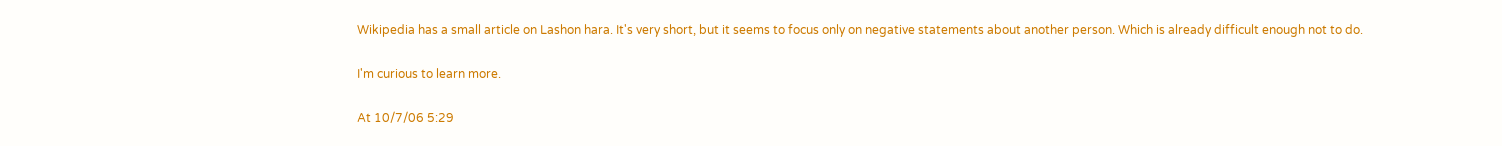Wikipedia has a small article on Lashon hara. It's very short, but it seems to focus only on negative statements about another person. Which is already difficult enough not to do.

I'm curious to learn more.

At 10/7/06 5:29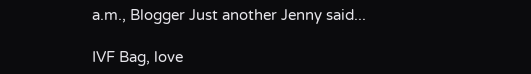a.m., Blogger Just another Jenny said...

IVF Bag, love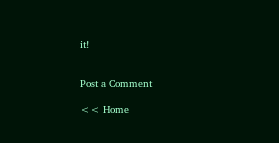it!


Post a Comment

<< Home